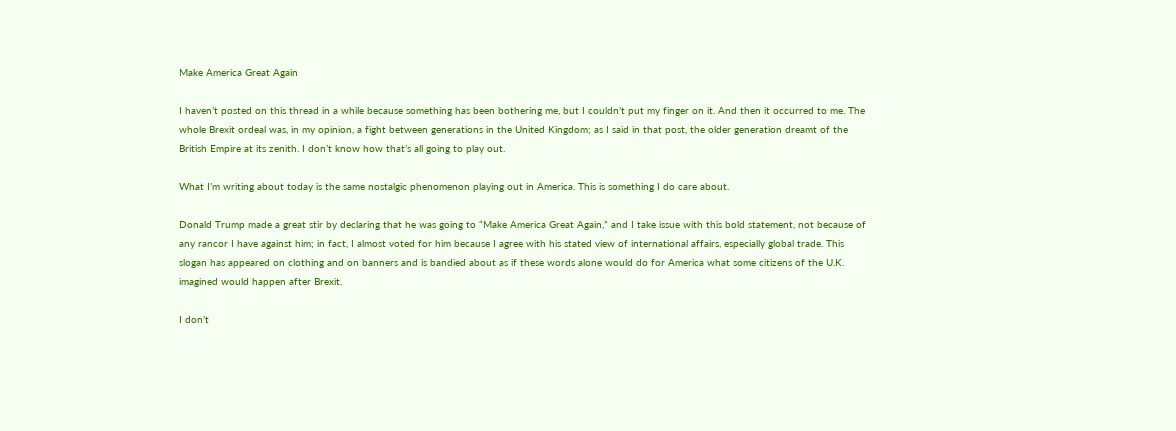Make America Great Again

I haven’t posted on this thread in a while because something has been bothering me, but I couldn’t put my finger on it. And then it occurred to me. The whole Brexit ordeal was, in my opinion, a fight between generations in the United Kingdom; as I said in that post, the older generation dreamt of the British Empire at its zenith. I don’t know how that’s all going to play out.

What I’m writing about today is the same nostalgic phenomenon playing out in America. This is something I do care about.

Donald Trump made a great stir by declaring that he was going to “Make America Great Again,” and I take issue with this bold statement, not because of any rancor I have against him; in fact, I almost voted for him because I agree with his stated view of international affairs, especially global trade. This slogan has appeared on clothing and on banners and is bandied about as if these words alone would do for America what some citizens of the U.K. imagined would happen after Brexit.

I don’t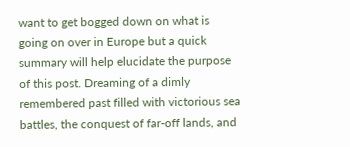want to get bogged down on what is going on over in Europe but a quick summary will help elucidate the purpose of this post. Dreaming of a dimly remembered past filled with victorious sea battles, the conquest of far-off lands, and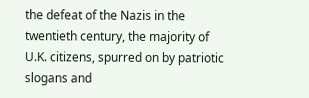the defeat of the Nazis in the twentieth century, the majority of U.K. citizens, spurred on by patriotic slogans and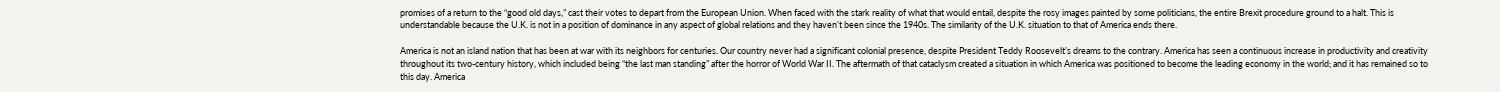promises of a return to the “good old days,” cast their votes to depart from the European Union. When faced with the stark reality of what that would entail, despite the rosy images painted by some politicians, the entire Brexit procedure ground to a halt. This is understandable because the U.K. is not in a position of dominance in any aspect of global relations and they haven’t been since the 1940s. The similarity of the U.K. situation to that of America ends there.

America is not an island nation that has been at war with its neighbors for centuries. Our country never had a significant colonial presence, despite President Teddy Roosevelt’s dreams to the contrary. America has seen a continuous increase in productivity and creativity throughout its two-century history, which included being “the last man standing” after the horror of World War II. The aftermath of that cataclysm created a situation in which America was positioned to become the leading economy in the world; and it has remained so to this day. America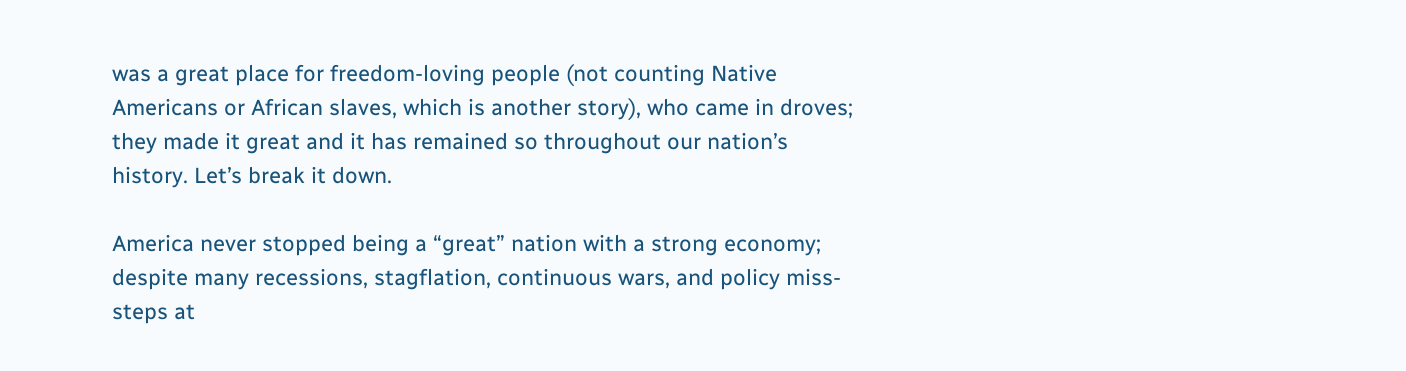was a great place for freedom-loving people (not counting Native Americans or African slaves, which is another story), who came in droves; they made it great and it has remained so throughout our nation’s history. Let’s break it down.

America never stopped being a “great” nation with a strong economy; despite many recessions, stagflation, continuous wars, and policy miss-steps at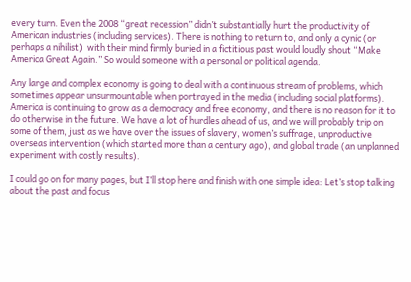every turn. Even the 2008 “great recession” didn’t substantially hurt the productivity of American industries (including services). There is nothing to return to, and only a cynic (or perhaps a nihilist)  with their mind firmly buried in a fictitious past would loudly shout “Make America Great Again.” So would someone with a personal or political agenda.

Any large and complex economy is going to deal with a continuous stream of problems, which sometimes appear unsurmountable when portrayed in the media (including social platforms).  America is continuing to grow as a democracy and free economy, and there is no reason for it to do otherwise in the future. We have a lot of hurdles ahead of us, and we will probably trip on some of them, just as we have over the issues of slavery, women’s suffrage, unproductive overseas intervention (which started more than a century ago), and global trade (an unplanned experiment with costly results).

I could go on for many pages, but I’ll stop here and finish with one simple idea: Let’s stop talking about the past and focus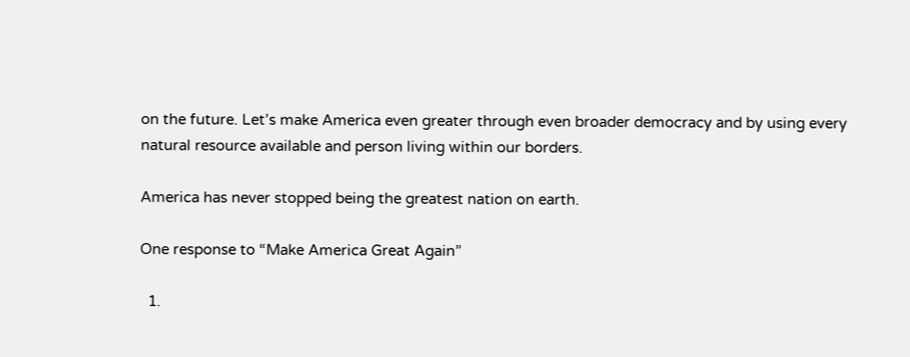on the future. Let’s make America even greater through even broader democracy and by using every natural resource available and person living within our borders.

America has never stopped being the greatest nation on earth.

One response to “Make America Great Again”

  1.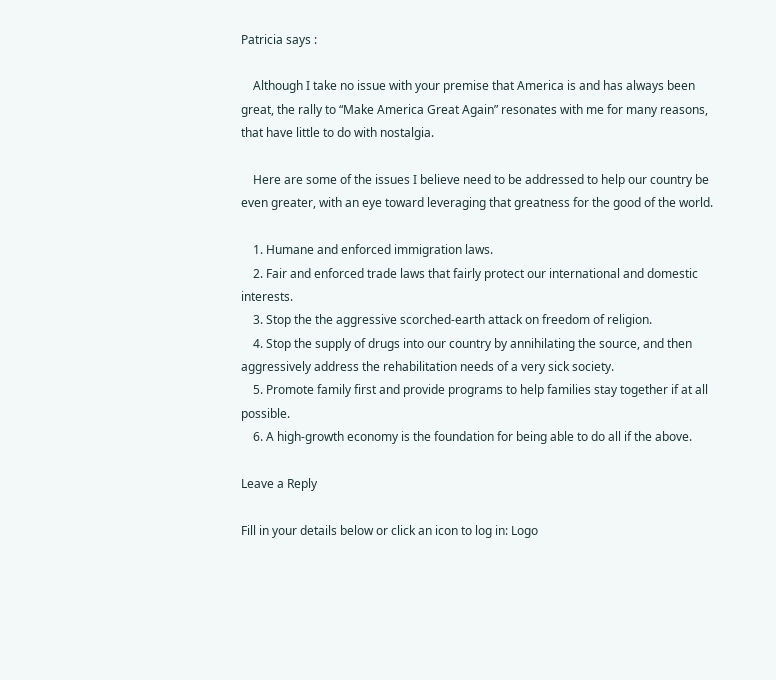Patricia says :

    Although I take no issue with your premise that America is and has always been great, the rally to “Make America Great Again” resonates with me for many reasons, that have little to do with nostalgia.

    Here are some of the issues I believe need to be addressed to help our country be even greater, with an eye toward leveraging that greatness for the good of the world.

    1. Humane and enforced immigration laws.
    2. Fair and enforced trade laws that fairly protect our international and domestic interests.
    3. Stop the the aggressive scorched-earth attack on freedom of religion.
    4. Stop the supply of drugs into our country by annihilating the source, and then aggressively address the rehabilitation needs of a very sick society.
    5. Promote family first and provide programs to help families stay together if at all possible.
    6. A high-growth economy is the foundation for being able to do all if the above.

Leave a Reply

Fill in your details below or click an icon to log in: Logo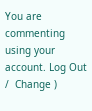You are commenting using your account. Log Out /  Change )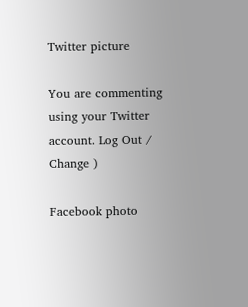Twitter picture

You are commenting using your Twitter account. Log Out /  Change )

Facebook photo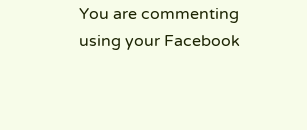You are commenting using your Facebook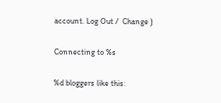account. Log Out /  Change )

Connecting to %s

%d bloggers like this: